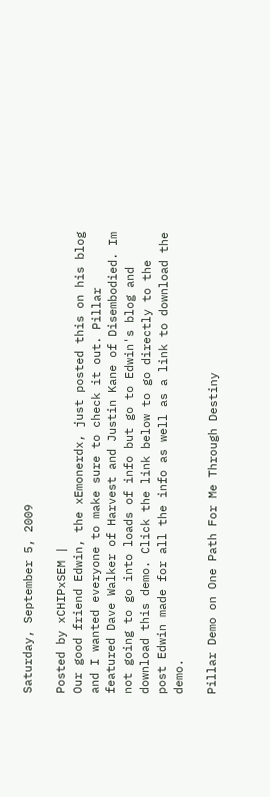Saturday, September 5, 2009

Posted by xCHIPxSEM |
Our good friend Edwin, the xEmonerdx, just posted this on his blog and I wanted everyone to make sure to check it out. Pillar featured Dave Walker of Harvest and Justin Kane of Disembodied. Im not going to go into loads of info but go to Edwin's blog and download this demo. Click the link below to go directly to the post Edwin made for all the info as well as a link to download the demo.

Pillar Demo on One Path For Me Through Destiny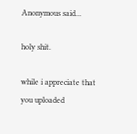Anonymous said...

holy shit.

while i appreciate that you uploaded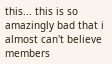this... this is so amazingly bad that i almost can't believe members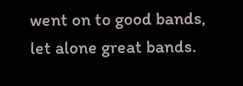went on to good bands, let alone great bands.